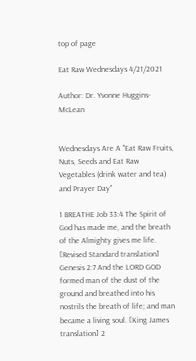top of page

Eat Raw Wednesdays 4/21/2021

Author: Dr. Yvonne Huggins-McLean


Wednesdays Are A "Eat Raw Fruits, Nuts, Seeds and Eat Raw Vegetables (drink water and tea) and Prayer Day"

1 BREATHE Job 33:4 The Spirit of God has made me, and the breath of the Almighty gives me life. [Revised Standard translation] Genesis 2:7 And the LORD GOD formed man of the dust of the ground and breathed into his nostrils the breath of life; and man became a living soul. [King James translation] 2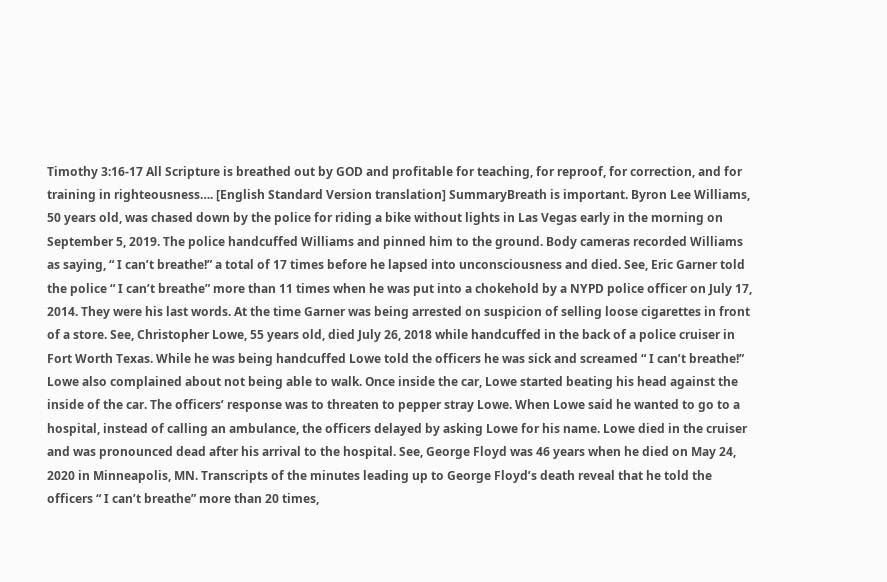Timothy 3:16-17 All Scripture is breathed out by GOD and profitable for teaching, for reproof, for correction, and for training in righteousness…. [English Standard Version translation] SummaryBreath is important. Byron Lee Williams, 50 years old, was chased down by the police for riding a bike without lights in Las Vegas early in the morning on September 5, 2019. The police handcuffed Williams and pinned him to the ground. Body cameras recorded Williams as saying, “ I can’t breathe!” a total of 17 times before he lapsed into unconsciousness and died. See, Eric Garner told the police “ I can’t breathe” more than 11 times when he was put into a chokehold by a NYPD police officer on July 17, 2014. They were his last words. At the time Garner was being arrested on suspicion of selling loose cigarettes in front of a store. See, Christopher Lowe, 55 years old, died July 26, 2018 while handcuffed in the back of a police cruiser in Fort Worth Texas. While he was being handcuffed Lowe told the officers he was sick and screamed “ I can’t breathe!” Lowe also complained about not being able to walk. Once inside the car, Lowe started beating his head against the inside of the car. The officers’ response was to threaten to pepper stray Lowe. When Lowe said he wanted to go to a hospital, instead of calling an ambulance, the officers delayed by asking Lowe for his name. Lowe died in the cruiser and was pronounced dead after his arrival to the hospital. See, George Floyd was 46 years when he died on May 24, 2020 in Minneapolis, MN. Transcripts of the minutes leading up to George Floyd’s death reveal that he told the officers “ I can’t breathe” more than 20 times,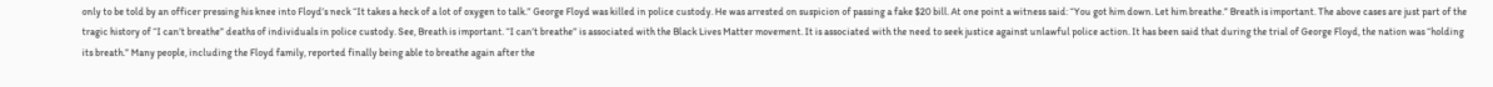only to be told by an officer pressing his knee into Floyd’s neck “It takes a heck of a lot of oxygen to talk.” George Floyd was killed in police custody. He was arrested on suspicion of passing a fake $20 bill. At one point a witness said: “You got him down. Let him breathe.” Breath is important. The above cases are just part of the tragic history of “I can’t breathe” deaths of individuals in police custody. See, Breath is important. “I can’t breathe” is associated with the Black Lives Matter movement. It is associated with the need to seek justice against unlawful police action. It has been said that during the trial of George Floyd, the nation was “holding its breath.” Many people, including the Floyd family, reported finally being able to breathe again after the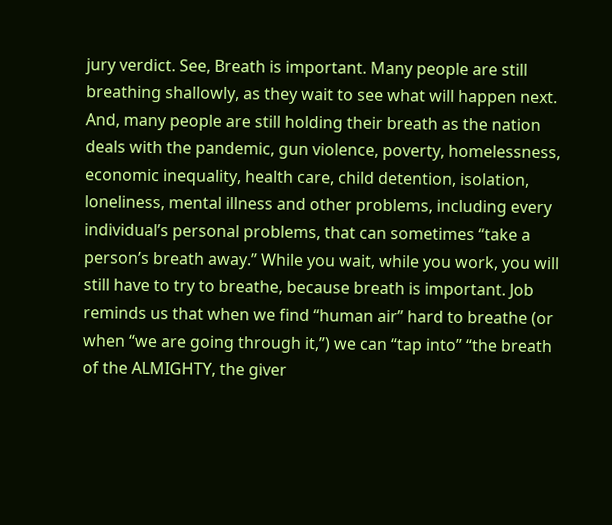jury verdict. See, Breath is important. Many people are still breathing shallowly, as they wait to see what will happen next. And, many people are still holding their breath as the nation deals with the pandemic, gun violence, poverty, homelessness, economic inequality, health care, child detention, isolation, loneliness, mental illness and other problems, including every individual’s personal problems, that can sometimes “take a person’s breath away.” While you wait, while you work, you will still have to try to breathe, because breath is important. Job reminds us that when we find “human air” hard to breathe (or when “we are going through it,”) we can “tap into” “the breath of the ALMIGHTY, the giver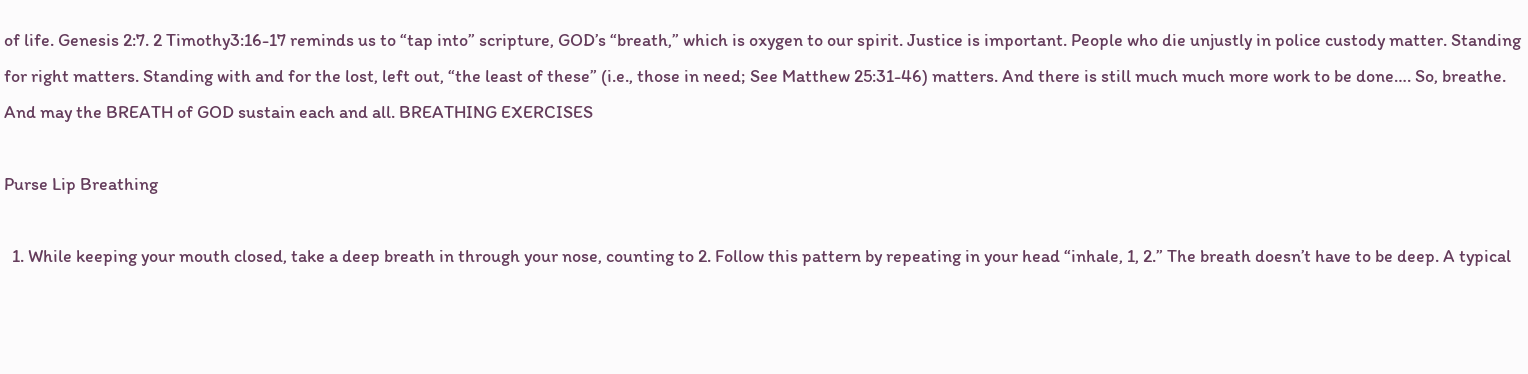of life. Genesis 2:7. 2 Timothy3:16-17 reminds us to “tap into” scripture, GOD’s “breath,” which is oxygen to our spirit. Justice is important. People who die unjustly in police custody matter. Standing for right matters. Standing with and for the lost, left out, “the least of these” (i.e., those in need; See Matthew 25:31-46) matters. And there is still much much more work to be done…. So, breathe. And may the BREATH of GOD sustain each and all. BREATHING EXERCISES

Purse Lip Breathing

  1. While keeping your mouth closed, take a deep breath in through your nose, counting to 2. Follow this pattern by repeating in your head “inhale, 1, 2.” The breath doesn’t have to be deep. A typical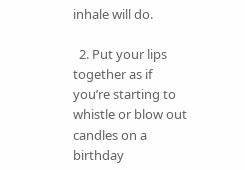inhale will do.

  2. Put your lips together as if you’re starting to whistle or blow out candles on a birthday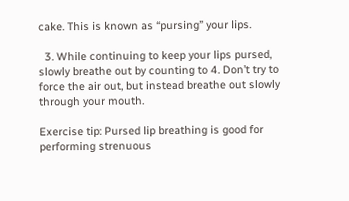cake. This is known as “pursing” your lips.

  3. While continuing to keep your lips pursed, slowly breathe out by counting to 4. Don’t try to force the air out, but instead breathe out slowly through your mouth.

Exercise tip: Pursed lip breathing is good for performing strenuous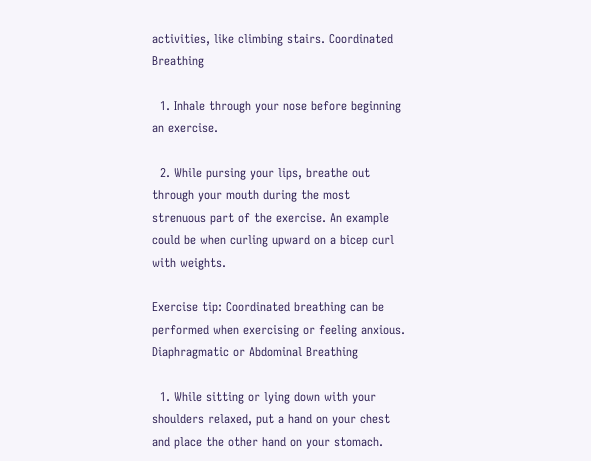activities, like climbing stairs. Coordinated Breathing

  1. Inhale through your nose before beginning an exercise.

  2. While pursing your lips, breathe out through your mouth during the most strenuous part of the exercise. An example could be when curling upward on a bicep curl with weights.

Exercise tip: Coordinated breathing can be performed when exercising or feeling anxious. Diaphragmatic or Abdominal Breathing

  1. While sitting or lying down with your shoulders relaxed, put a hand on your chest and place the other hand on your stomach.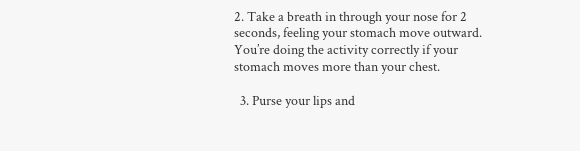2. Take a breath in through your nose for 2 seconds, feeling your stomach move outward. You’re doing the activity correctly if your stomach moves more than your chest.

  3. Purse your lips and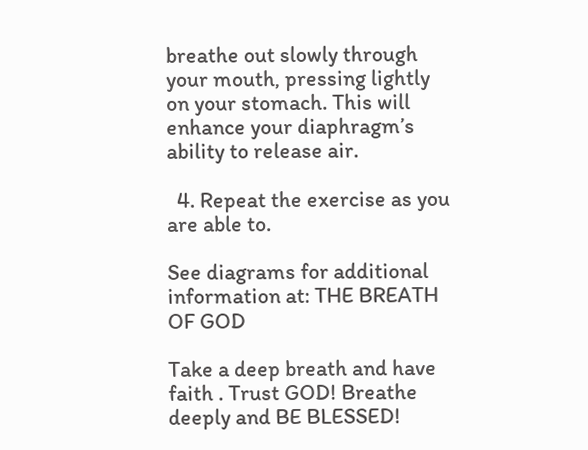breathe out slowly through your mouth, pressing lightly on your stomach. This will enhance your diaphragm’s ability to release air.

  4. Repeat the exercise as you are able to.

See diagrams for additional information at: THE BREATH OF GOD

Take a deep breath and have faith . Trust GOD! Breathe deeply and BE BLESSED!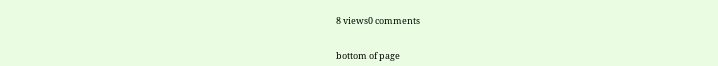8 views0 comments


bottom of page